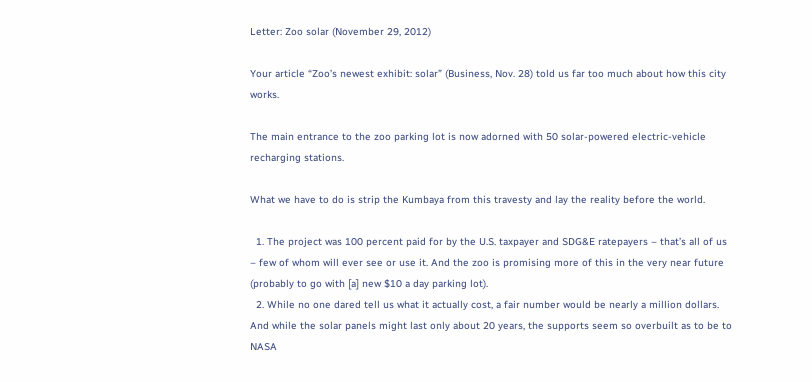Letter: Zoo solar (November 29, 2012)

Your article “Zoo’s newest exhibit: solar” (Business, Nov. 28) told us far too much about how this city works.

The main entrance to the zoo parking lot is now adorned with 50 solar-powered electric-vehicle recharging stations.

What we have to do is strip the Kumbaya from this travesty and lay the reality before the world.

  1. The project was 100 percent paid for by the U.S. taxpayer and SDG&E ratepayers – that’s all of us – few of whom will ever see or use it. And the zoo is promising more of this in the very near future (probably to go with [a] new $10 a day parking lot).
  2. While no one dared tell us what it actually cost, a fair number would be nearly a million dollars. And while the solar panels might last only about 20 years, the supports seem so overbuilt as to be to NASA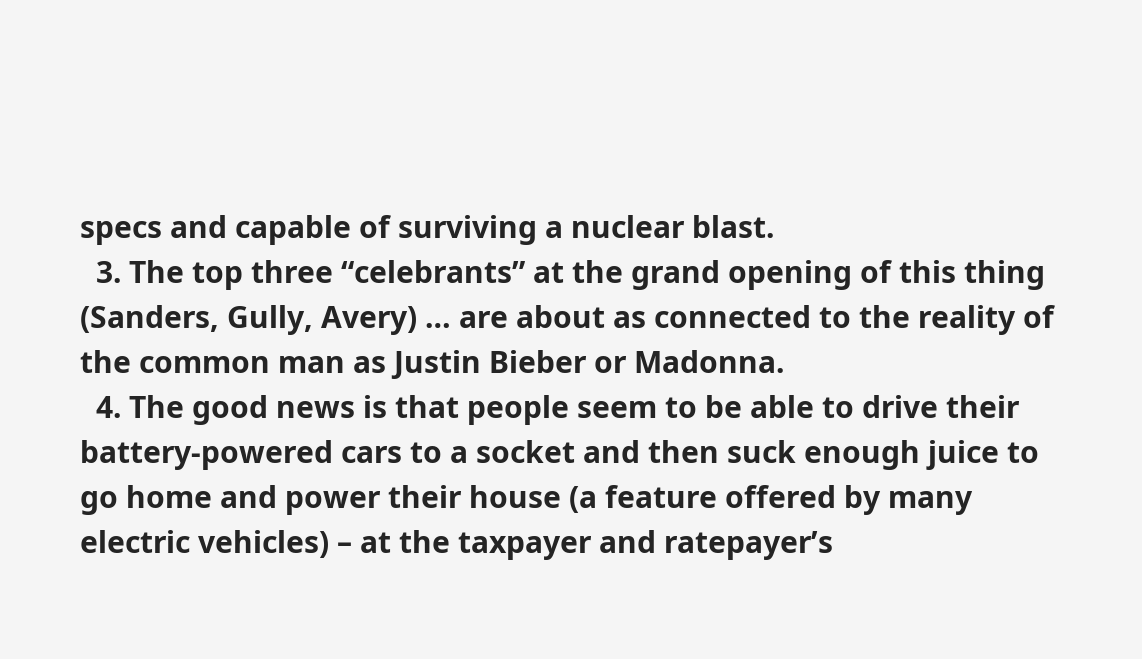specs and capable of surviving a nuclear blast.
  3. The top three “celebrants” at the grand opening of this thing (Sanders, Gully, Avery) … are about as connected to the reality of the common man as Justin Bieber or Madonna.
  4. The good news is that people seem to be able to drive their battery-powered cars to a socket and then suck enough juice to go home and power their house (a feature offered by many electric vehicles) – at the taxpayer and ratepayer’s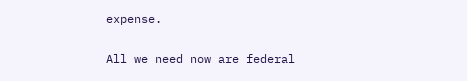expense.

All we need now are federal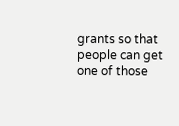grants so that people can get one of those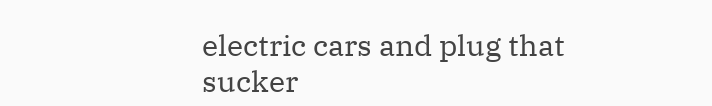electric cars and plug that sucker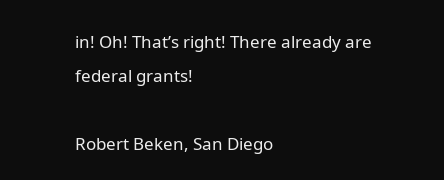in! Oh! That’s right! There already are federal grants!

Robert Beken, San Diego